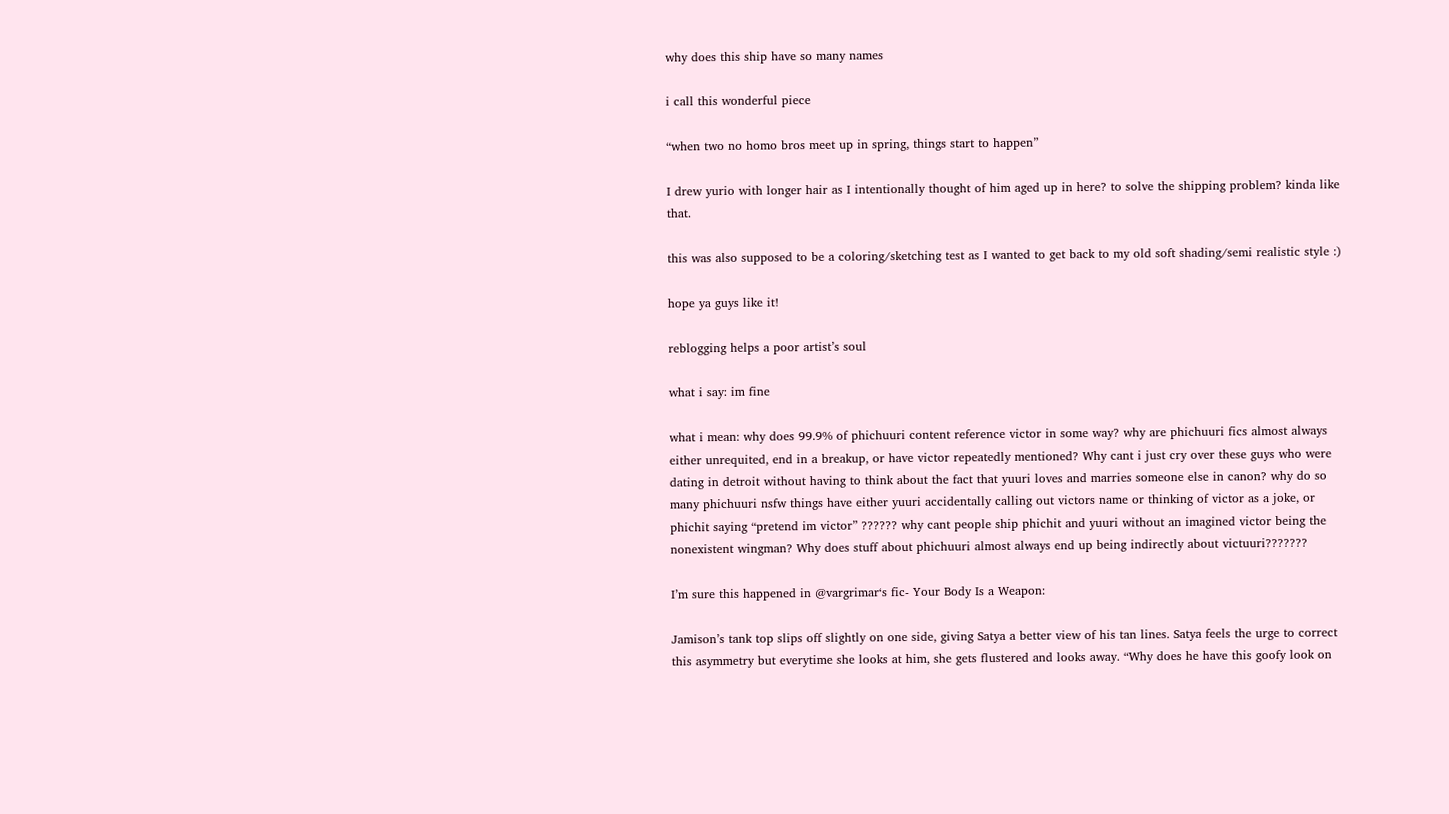why does this ship have so many names

i call this wonderful piece

“when two no homo bros meet up in spring, things start to happen”

I drew yurio with longer hair as I intentionally thought of him aged up in here? to solve the shipping problem? kinda like that.

this was also supposed to be a coloring/sketching test as I wanted to get back to my old soft shading/semi realistic style :)

hope ya guys like it!

reblogging helps a poor artist’s soul

what i say: im fine

what i mean: why does 99.9% of phichuuri content reference victor in some way? why are phichuuri fics almost always either unrequited, end in a breakup, or have victor repeatedly mentioned? Why cant i just cry over these guys who were dating in detroit without having to think about the fact that yuuri loves and marries someone else in canon? why do so many phichuuri nsfw things have either yuuri accidentally calling out victors name or thinking of victor as a joke, or phichit saying “pretend im victor” ?????? why cant people ship phichit and yuuri without an imagined victor being the nonexistent wingman? Why does stuff about phichuuri almost always end up being indirectly about victuuri???????

I’m sure this happened in @vargrimar‘s fic- Your Body Is a Weapon:

Jamison’s tank top slips off slightly on one side, giving Satya a better view of his tan lines. Satya feels the urge to correct this asymmetry but everytime she looks at him, she gets flustered and looks away. “Why does he have this goofy look on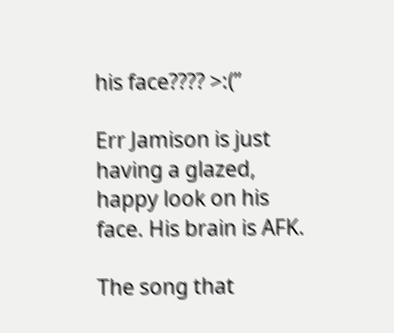his face???? >:(”

Err Jamison is just having a glazed, happy look on his face. His brain is AFK.

The song that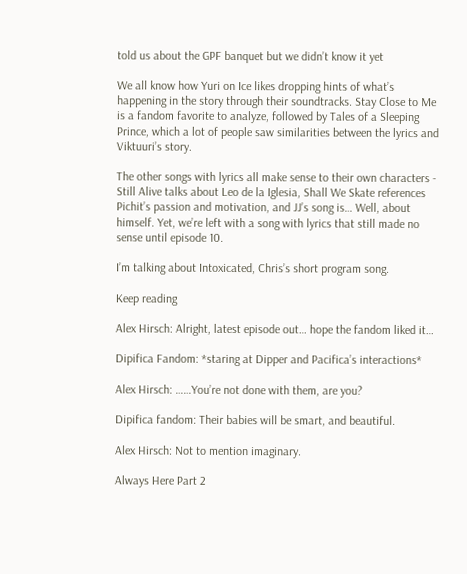told us about the GPF banquet but we didn’t know it yet

We all know how Yuri on Ice likes dropping hints of what’s happening in the story through their soundtracks. Stay Close to Me is a fandom favorite to analyze, followed by Tales of a Sleeping Prince, which a lot of people saw similarities between the lyrics and Viktuuri’s story.

The other songs with lyrics all make sense to their own characters - Still Alive talks about Leo de la Iglesia, Shall We Skate references Pichit’s passion and motivation, and JJ’s song is… Well, about himself. Yet, we’re left with a song with lyrics that still made no sense until episode 10.

I’m talking about Intoxicated, Chris’s short program song.

Keep reading

Alex Hirsch: Alright, latest episode out… hope the fandom liked it…

Dipifica Fandom: *staring at Dipper and Pacifica’s interactions*

Alex Hirsch: ……You’re not done with them, are you?

Dipifica fandom: Their babies will be smart, and beautiful.

Alex Hirsch: Not to mention imaginary.

Always Here Part 2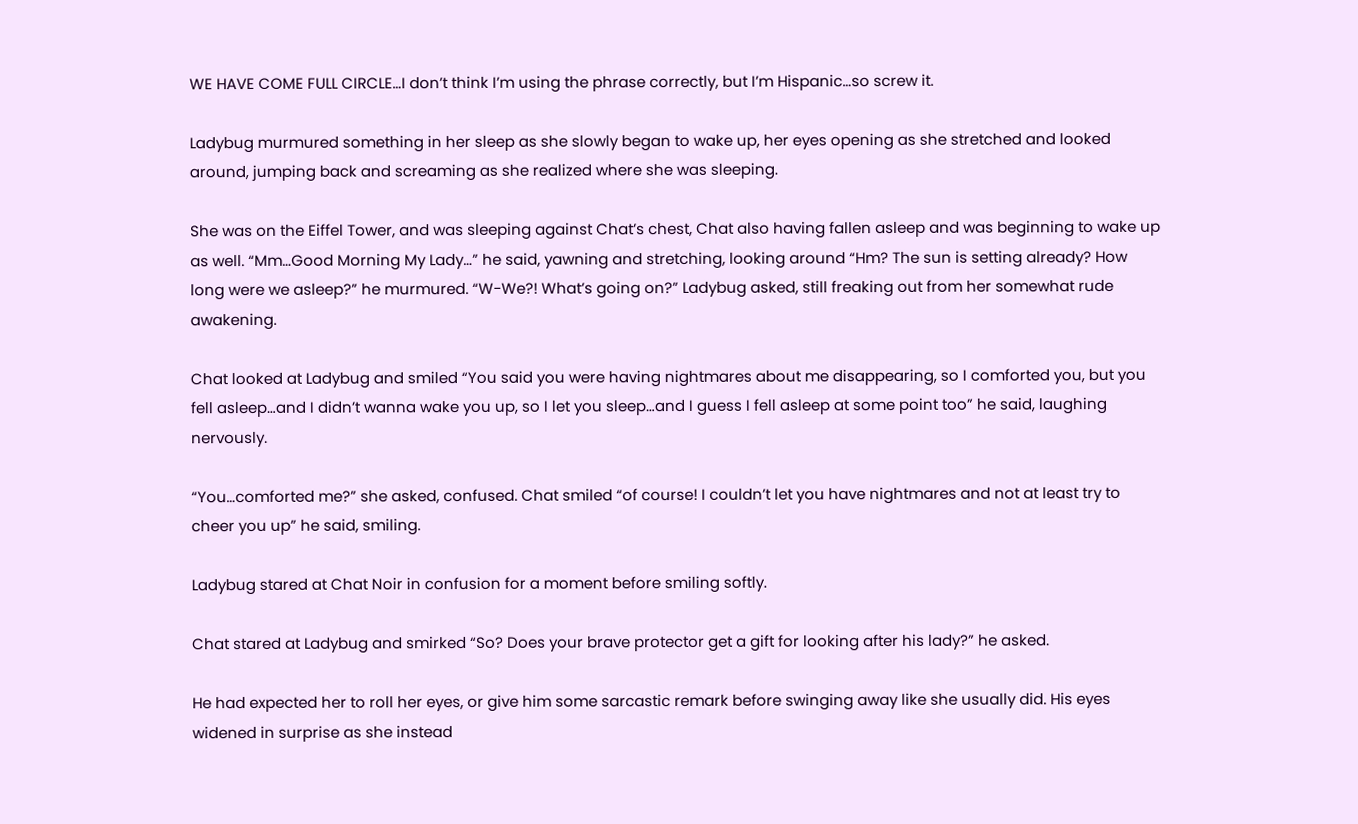WE HAVE COME FULL CIRCLE…I don’t think I’m using the phrase correctly, but I’m Hispanic…so screw it.

Ladybug murmured something in her sleep as she slowly began to wake up, her eyes opening as she stretched and looked around, jumping back and screaming as she realized where she was sleeping.

She was on the Eiffel Tower, and was sleeping against Chat’s chest, Chat also having fallen asleep and was beginning to wake up as well. “Mm…Good Morning My Lady…” he said, yawning and stretching, looking around “Hm? The sun is setting already? How long were we asleep?” he murmured. “W-We?! What’s going on?” Ladybug asked, still freaking out from her somewhat rude awakening.

Chat looked at Ladybug and smiled “You said you were having nightmares about me disappearing, so I comforted you, but you fell asleep…and I didn’t wanna wake you up, so I let you sleep…and I guess I fell asleep at some point too” he said, laughing nervously.

“You…comforted me?” she asked, confused. Chat smiled “of course! I couldn’t let you have nightmares and not at least try to cheer you up” he said, smiling.

Ladybug stared at Chat Noir in confusion for a moment before smiling softly.

Chat stared at Ladybug and smirked “So? Does your brave protector get a gift for looking after his lady?” he asked.

He had expected her to roll her eyes, or give him some sarcastic remark before swinging away like she usually did. His eyes widened in surprise as she instead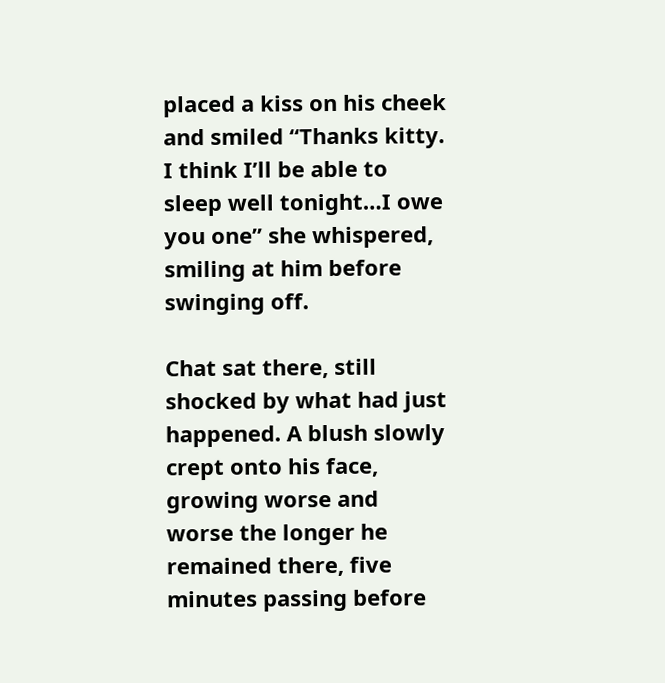placed a kiss on his cheek and smiled “Thanks kitty. I think I’ll be able to sleep well tonight…I owe you one” she whispered, smiling at him before swinging off.

Chat sat there, still shocked by what had just happened. A blush slowly crept onto his face, growing worse and worse the longer he remained there, five minutes passing before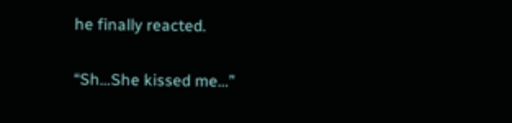he finally reacted.

“Sh…She kissed me…”